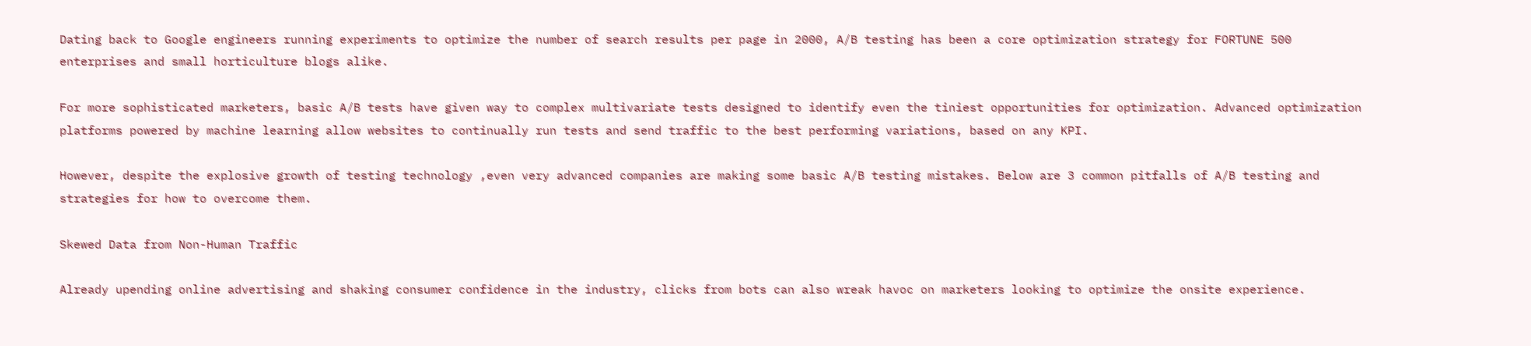Dating back to Google engineers running experiments to optimize the number of search results per page in 2000, A/B testing has been a core optimization strategy for FORTUNE 500 enterprises and small horticulture blogs alike.

For more sophisticated marketers, basic A/B tests have given way to complex multivariate tests designed to identify even the tiniest opportunities for optimization. Advanced optimization platforms powered by machine learning allow websites to continually run tests and send traffic to the best performing variations, based on any KPI.

However, despite the explosive growth of testing technology ,even very advanced companies are making some basic A/B testing mistakes. Below are 3 common pitfalls of A/B testing and strategies for how to overcome them.

Skewed Data from Non-Human Traffic

Already upending online advertising and shaking consumer confidence in the industry, clicks from bots can also wreak havoc on marketers looking to optimize the onsite experience.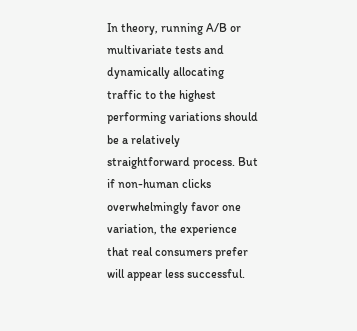In theory, running A/B or multivariate tests and dynamically allocating traffic to the highest performing variations should be a relatively straightforward process. But if non-human clicks overwhelmingly favor one variation, the experience that real consumers prefer will appear less successful.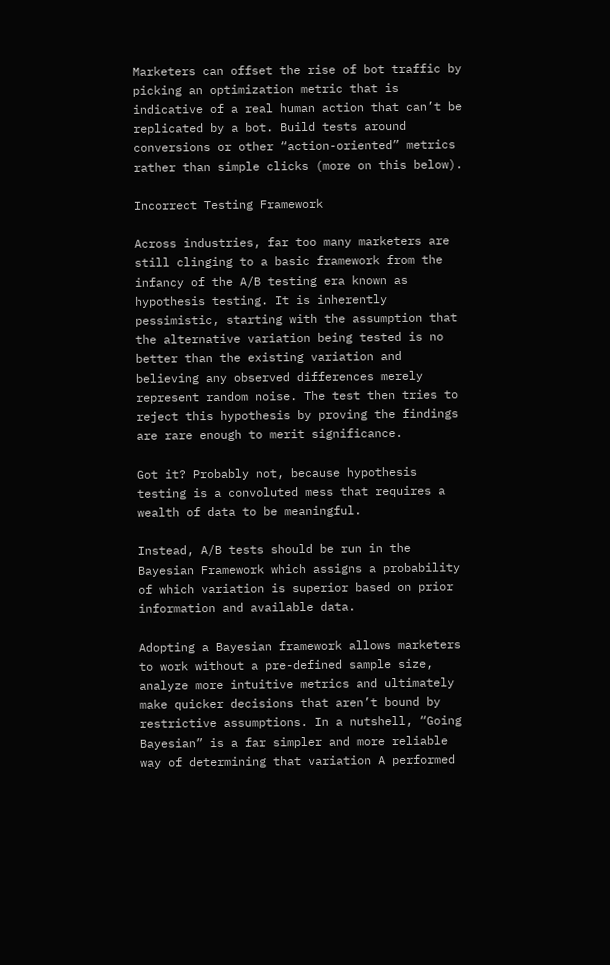Marketers can offset the rise of bot traffic by picking an optimization metric that is indicative of a real human action that can’t be replicated by a bot. Build tests around conversions or other “action-oriented” metrics rather than simple clicks (more on this below).

Incorrect Testing Framework

Across industries, far too many marketers are still clinging to a basic framework from the infancy of the A/B testing era known as hypothesis testing. It is inherently pessimistic, starting with the assumption that the alternative variation being tested is no better than the existing variation and believing any observed differences merely represent random noise. The test then tries to reject this hypothesis by proving the findings are rare enough to merit significance.

Got it? Probably not, because hypothesis testing is a convoluted mess that requires a wealth of data to be meaningful.

Instead, A/B tests should be run in the Bayesian Framework which assigns a probability of which variation is superior based on prior information and available data.

Adopting a Bayesian framework allows marketers to work without a pre-defined sample size, analyze more intuitive metrics and ultimately make quicker decisions that aren’t bound by restrictive assumptions. In a nutshell, “Going Bayesian” is a far simpler and more reliable way of determining that variation A performed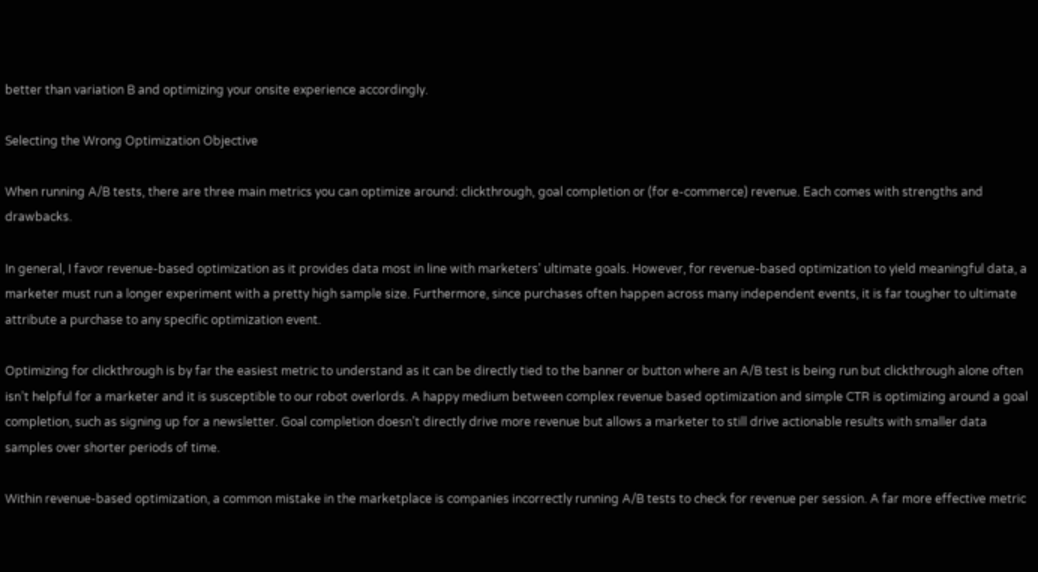better than variation B and optimizing your onsite experience accordingly.

Selecting the Wrong Optimization Objective

When running A/B tests, there are three main metrics you can optimize around: clickthrough, goal completion or (for e-commerce) revenue. Each comes with strengths and drawbacks.

In general, I favor revenue-based optimization as it provides data most in line with marketers’ ultimate goals. However, for revenue-based optimization to yield meaningful data, a marketer must run a longer experiment with a pretty high sample size. Furthermore, since purchases often happen across many independent events, it is far tougher to ultimate attribute a purchase to any specific optimization event.

Optimizing for clickthrough is by far the easiest metric to understand as it can be directly tied to the banner or button where an A/B test is being run but clickthrough alone often isn’t helpful for a marketer and it is susceptible to our robot overlords. A happy medium between complex revenue based optimization and simple CTR is optimizing around a goal completion, such as signing up for a newsletter. Goal completion doesn’t directly drive more revenue but allows a marketer to still drive actionable results with smaller data samples over shorter periods of time.

Within revenue-based optimization, a common mistake in the marketplace is companies incorrectly running A/B tests to check for revenue per session. A far more effective metric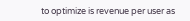to optimize is revenue per user as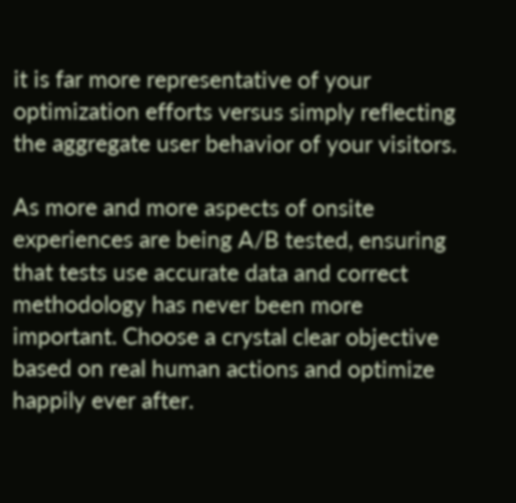it is far more representative of your optimization efforts versus simply reflecting the aggregate user behavior of your visitors.

As more and more aspects of onsite experiences are being A/B tested, ensuring that tests use accurate data and correct methodology has never been more important. Choose a crystal clear objective based on real human actions and optimize happily ever after.